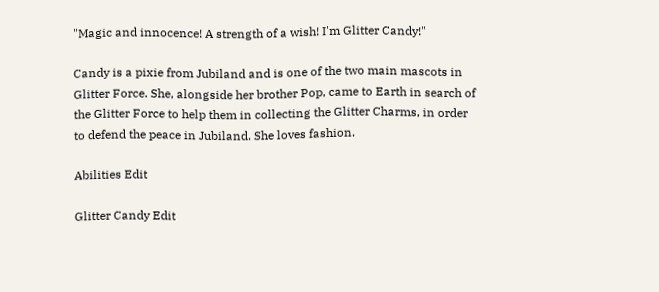"Magic and innocence! A strength of a wish! I'm Glitter Candy!"

Candy is a pixie from Jubiland and is one of the two main mascots in Glitter Force. She, alongside her brother Pop, came to Earth in search of the Glitter Force to help them in collecting the Glitter Charms, in order to defend the peace in Jubiland. She loves fashion.

Abilities Edit

Glitter Candy Edit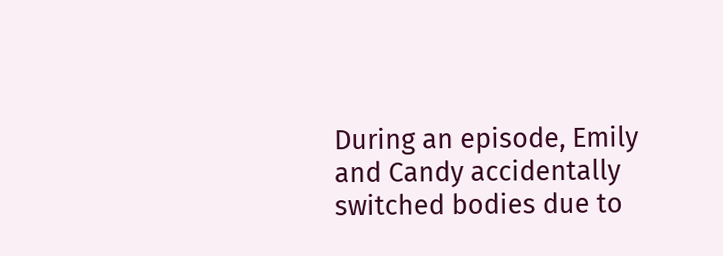During an episode, Emily and Candy accidentally switched bodies due to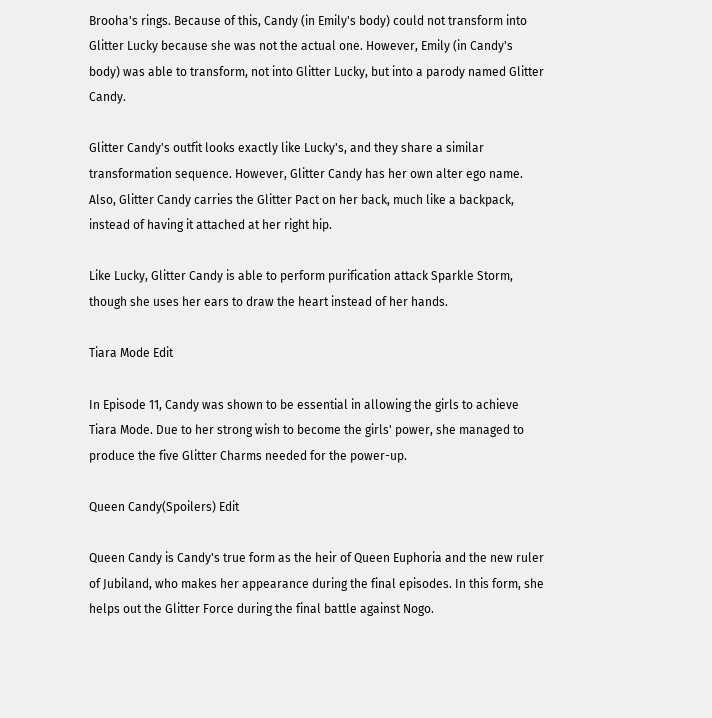Brooha's rings. Because of this, Candy (in Emily's body) could not transform into Glitter Lucky because she was not the actual one. However, Emily (in Candy's body) was able to transform, not into Glitter Lucky, but into a parody named Glitter Candy.

Glitter Candy's outfit looks exactly like Lucky's, and they share a similar transformation sequence. However, Glitter Candy has her own alter ego name. Also, Glitter Candy carries the Glitter Pact on her back, much like a backpack, instead of having it attached at her right hip.

Like Lucky, Glitter Candy is able to perform purification attack Sparkle Storm, though she uses her ears to draw the heart instead of her hands.

Tiara Mode Edit

In Episode 11, Candy was shown to be essential in allowing the girls to achieve Tiara Mode. Due to her strong wish to become the girls' power, she managed to produce the five Glitter Charms needed for the power-up.

Queen Candy(Spoilers) Edit

Queen Candy is Candy's true form as the heir of Queen Euphoria and the new ruler of Jubiland, who makes her appearance during the final episodes. In this form, she helps out the Glitter Force during the final battle against Nogo.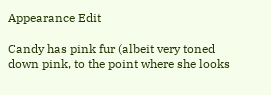Appearance Edit

Candy has pink fur (albeit very toned down pink, to the point where she looks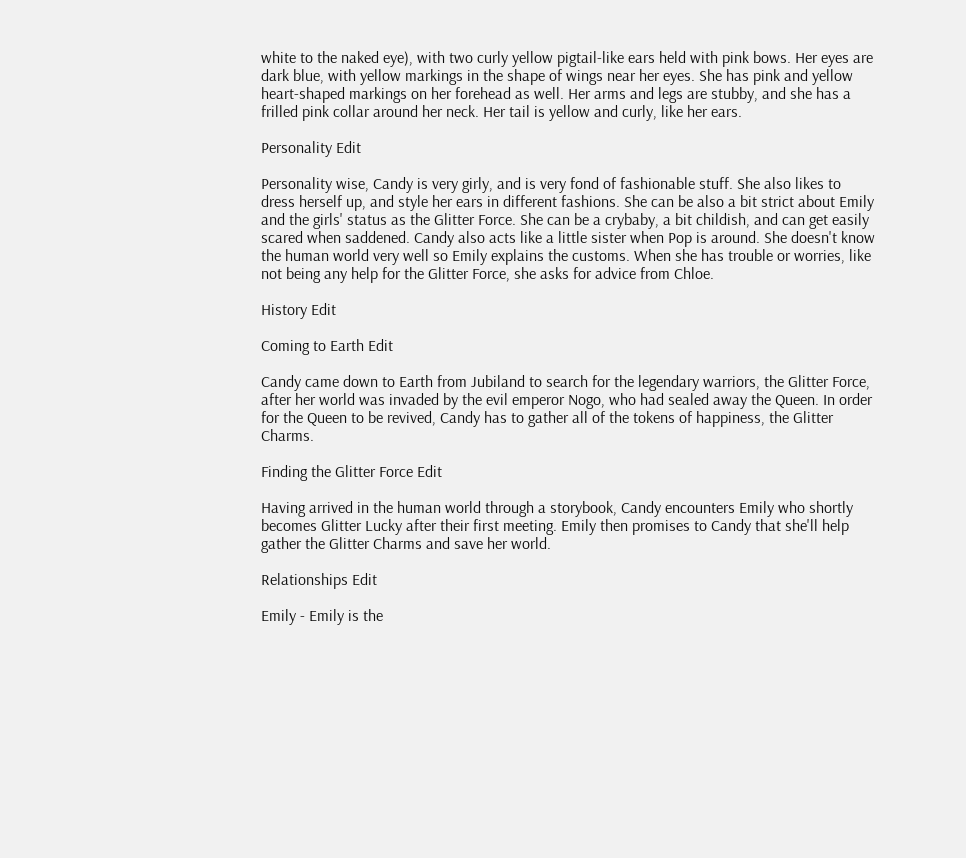white to the naked eye), with two curly yellow pigtail-like ears held with pink bows. Her eyes are dark blue, with yellow markings in the shape of wings near her eyes. She has pink and yellow heart-shaped markings on her forehead as well. Her arms and legs are stubby, and she has a frilled pink collar around her neck. Her tail is yellow and curly, like her ears.

Personality Edit

Personality wise, Candy is very girly, and is very fond of fashionable stuff. She also likes to dress herself up, and style her ears in different fashions. She can be also a bit strict about Emily and the girls' status as the Glitter Force. She can be a crybaby, a bit childish, and can get easily scared when saddened. Candy also acts like a little sister when Pop is around. She doesn't know the human world very well so Emily explains the customs. When she has trouble or worries, like not being any help for the Glitter Force, she asks for advice from Chloe.

History Edit

Coming to Earth Edit

Candy came down to Earth from Jubiland to search for the legendary warriors, the Glitter Force, after her world was invaded by the evil emperor Nogo, who had sealed away the Queen. In order for the Queen to be revived, Candy has to gather all of the tokens of happiness, the Glitter Charms.

Finding the Glitter Force Edit

Having arrived in the human world through a storybook, Candy encounters Emily who shortly becomes Glitter Lucky after their first meeting. Emily then promises to Candy that she'll help gather the Glitter Charms and save her world.

Relationships Edit

Emily - Emily is the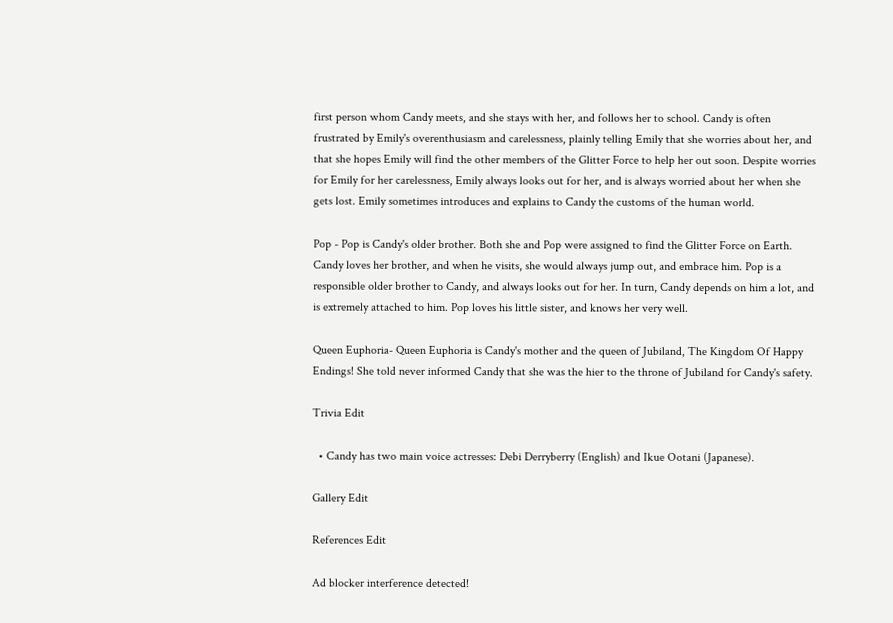first person whom Candy meets, and she stays with her, and follows her to school. Candy is often frustrated by Emily's overenthusiasm and carelessness, plainly telling Emily that she worries about her, and that she hopes Emily will find the other members of the Glitter Force to help her out soon. Despite worries for Emily for her carelessness, Emily always looks out for her, and is always worried about her when she gets lost. Emily sometimes introduces and explains to Candy the customs of the human world.

Pop - Pop is Candy's older brother. Both she and Pop were assigned to find the Glitter Force on Earth. Candy loves her brother, and when he visits, she would always jump out, and embrace him. Pop is a responsible older brother to Candy, and always looks out for her. In turn, Candy depends on him a lot, and is extremely attached to him. Pop loves his little sister, and knows her very well.

Queen Euphoria- Queen Euphoria is Candy's mother and the queen of Jubiland, The Kingdom Of Happy Endings! She told never informed Candy that she was the hier to the throne of Jubiland for Candy's safety.

Trivia Edit

  • Candy has two main voice actresses: Debi Derryberry (English) and Ikue Ootani (Japanese).

Gallery Edit

References Edit

Ad blocker interference detected!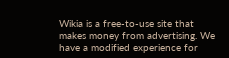Wikia is a free-to-use site that makes money from advertising. We have a modified experience for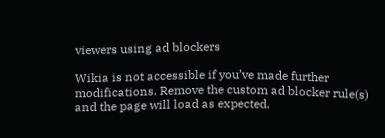viewers using ad blockers

Wikia is not accessible if you’ve made further modifications. Remove the custom ad blocker rule(s) and the page will load as expected.